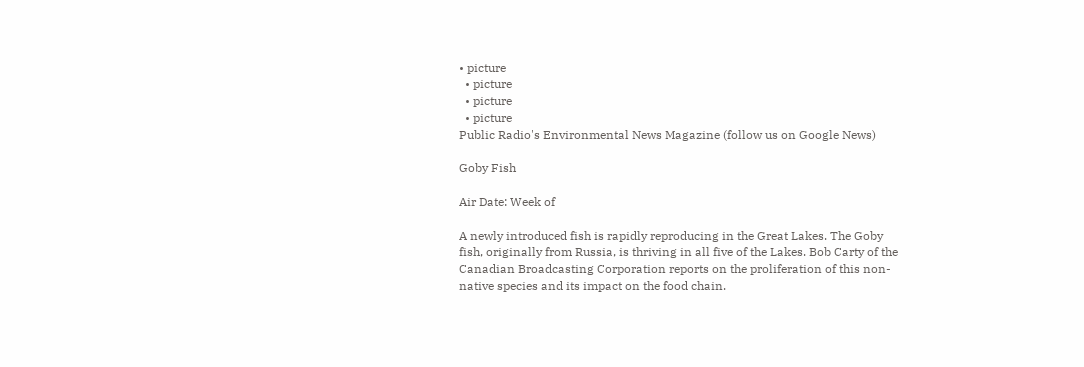• picture
  • picture
  • picture
  • picture
Public Radio's Environmental News Magazine (follow us on Google News)

Goby Fish

Air Date: Week of

A newly introduced fish is rapidly reproducing in the Great Lakes. The Goby fish, originally from Russia, is thriving in all five of the Lakes. Bob Carty of the Canadian Broadcasting Corporation reports on the proliferation of this non-native species and its impact on the food chain.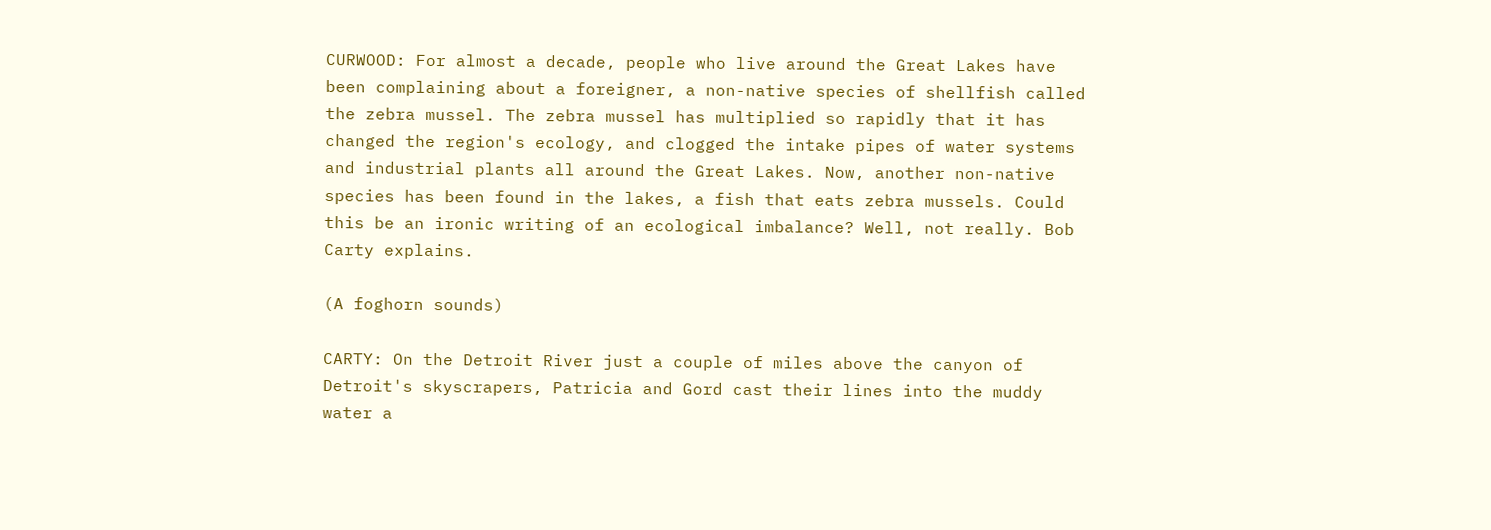CURWOOD: For almost a decade, people who live around the Great Lakes have been complaining about a foreigner, a non-native species of shellfish called the zebra mussel. The zebra mussel has multiplied so rapidly that it has changed the region's ecology, and clogged the intake pipes of water systems and industrial plants all around the Great Lakes. Now, another non-native species has been found in the lakes, a fish that eats zebra mussels. Could this be an ironic writing of an ecological imbalance? Well, not really. Bob Carty explains.

(A foghorn sounds)

CARTY: On the Detroit River just a couple of miles above the canyon of Detroit's skyscrapers, Patricia and Gord cast their lines into the muddy water a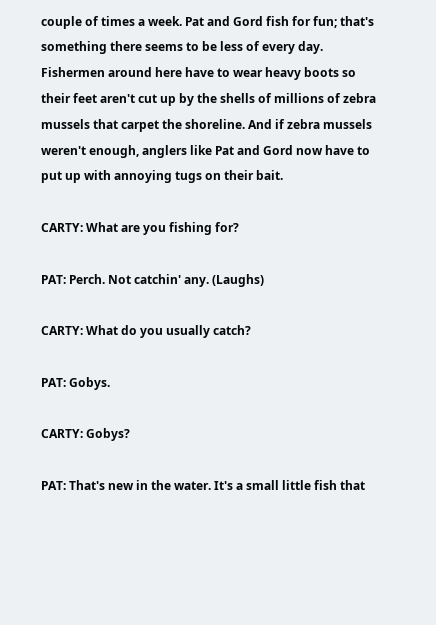couple of times a week. Pat and Gord fish for fun; that's something there seems to be less of every day. Fishermen around here have to wear heavy boots so their feet aren't cut up by the shells of millions of zebra mussels that carpet the shoreline. And if zebra mussels weren't enough, anglers like Pat and Gord now have to put up with annoying tugs on their bait.

CARTY: What are you fishing for?

PAT: Perch. Not catchin' any. (Laughs)

CARTY: What do you usually catch?

PAT: Gobys.

CARTY: Gobys?

PAT: That's new in the water. It's a small little fish that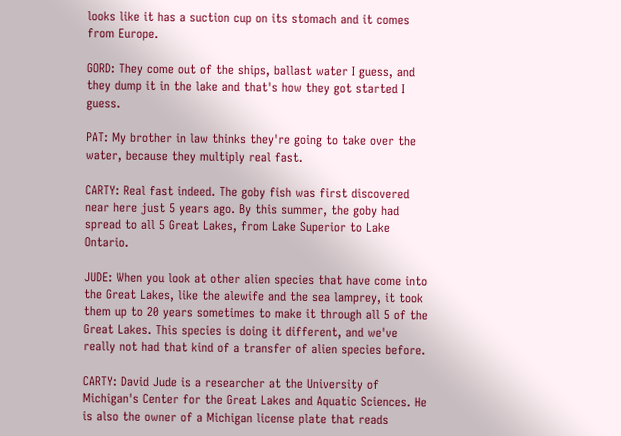looks like it has a suction cup on its stomach and it comes from Europe.

GORD: They come out of the ships, ballast water I guess, and they dump it in the lake and that's how they got started I guess.

PAT: My brother in law thinks they're going to take over the water, because they multiply real fast.

CARTY: Real fast indeed. The goby fish was first discovered near here just 5 years ago. By this summer, the goby had spread to all 5 Great Lakes, from Lake Superior to Lake Ontario.

JUDE: When you look at other alien species that have come into the Great Lakes, like the alewife and the sea lamprey, it took them up to 20 years sometimes to make it through all 5 of the Great Lakes. This species is doing it different, and we've really not had that kind of a transfer of alien species before.

CARTY: David Jude is a researcher at the University of Michigan's Center for the Great Lakes and Aquatic Sciences. He is also the owner of a Michigan license plate that reads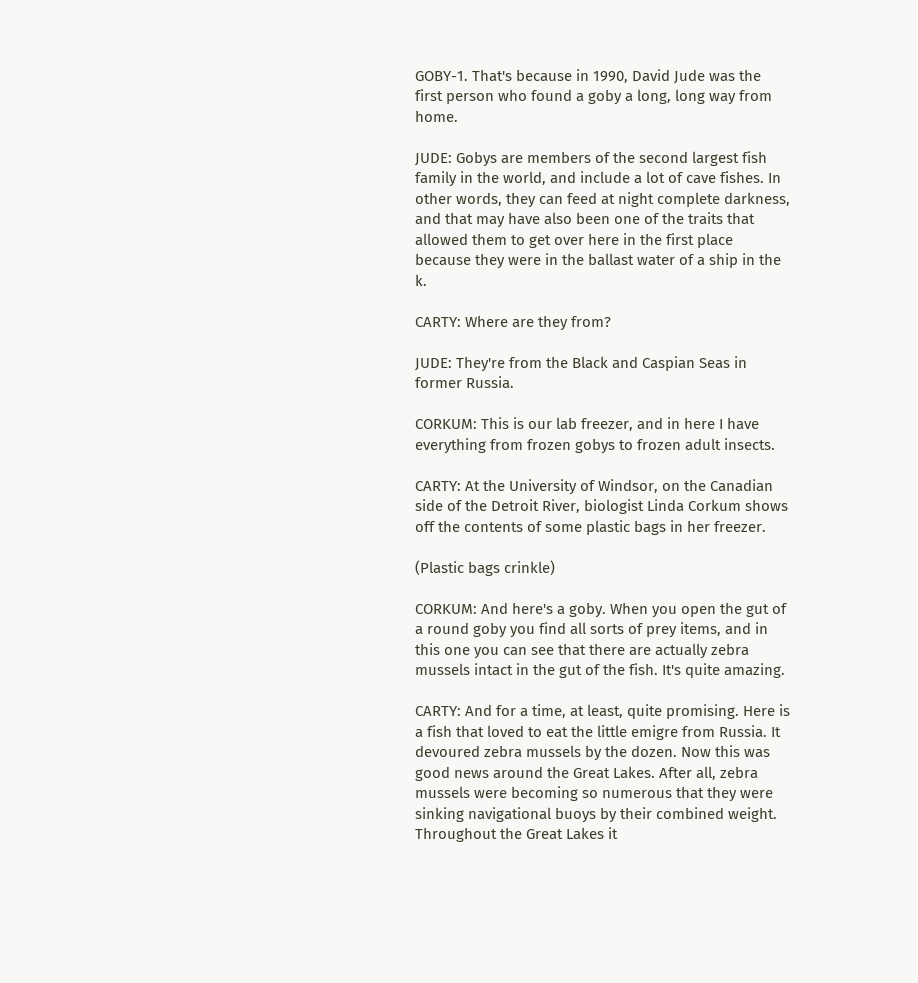GOBY-1. That's because in 1990, David Jude was the first person who found a goby a long, long way from home.

JUDE: Gobys are members of the second largest fish family in the world, and include a lot of cave fishes. In other words, they can feed at night complete darkness, and that may have also been one of the traits that allowed them to get over here in the first place because they were in the ballast water of a ship in the k.

CARTY: Where are they from?

JUDE: They're from the Black and Caspian Seas in former Russia.

CORKUM: This is our lab freezer, and in here I have everything from frozen gobys to frozen adult insects.

CARTY: At the University of Windsor, on the Canadian side of the Detroit River, biologist Linda Corkum shows off the contents of some plastic bags in her freezer.

(Plastic bags crinkle)

CORKUM: And here's a goby. When you open the gut of a round goby you find all sorts of prey items, and in this one you can see that there are actually zebra mussels intact in the gut of the fish. It's quite amazing.

CARTY: And for a time, at least, quite promising. Here is a fish that loved to eat the little emigre from Russia. It devoured zebra mussels by the dozen. Now this was good news around the Great Lakes. After all, zebra mussels were becoming so numerous that they were sinking navigational buoys by their combined weight. Throughout the Great Lakes it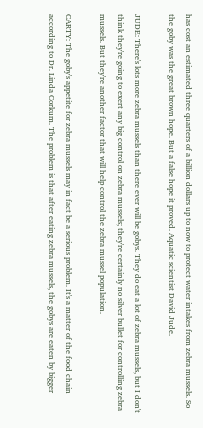has cost an estimated three quarters of a billion dollars up to now to protect water intakes from zebra mussels. So the goby was the great brown hope. But a false hope it proved. Aquatic scientist David Jude.

JUDE: There's lots more zebra mussels than there ever will be gobys. They do eat a lot of zebra mussels, but I don't think they're going to exert any big control on zebra mussels; they're certainly no silver bullet for controlling zebra mussels. But they're another factor that will help control the zebra mussel population.

CARTY: The goby's appetite for zebra mussels may in fact be a serious problem. It's a matter of the food chain according to Dr. Linda Corkum. The problem is that after eating zebra mussels, the gobys are eaten by bigger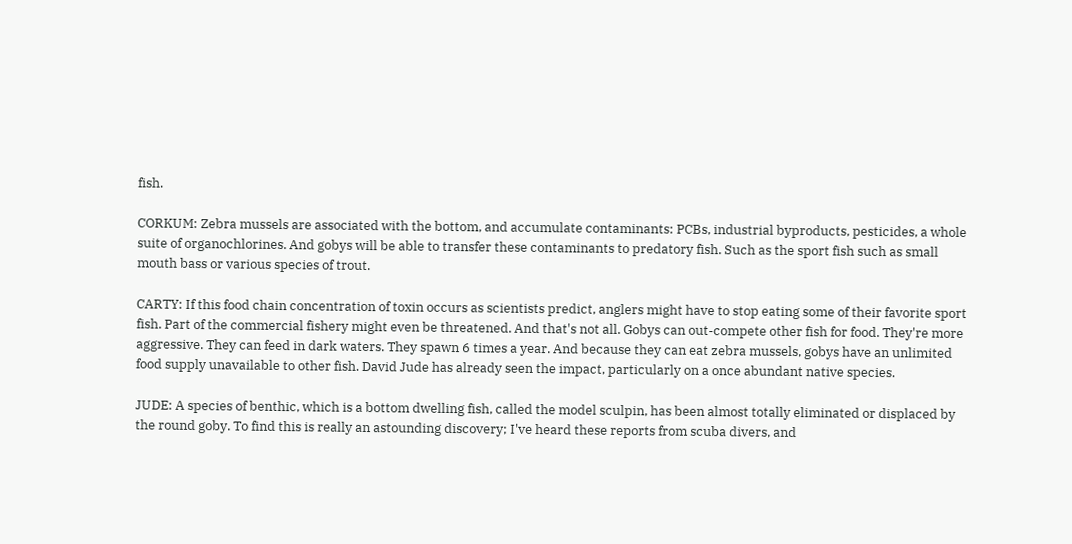fish.

CORKUM: Zebra mussels are associated with the bottom, and accumulate contaminants: PCBs, industrial byproducts, pesticides, a whole suite of organochlorines. And gobys will be able to transfer these contaminants to predatory fish. Such as the sport fish such as small mouth bass or various species of trout.

CARTY: If this food chain concentration of toxin occurs as scientists predict, anglers might have to stop eating some of their favorite sport fish. Part of the commercial fishery might even be threatened. And that's not all. Gobys can out-compete other fish for food. They're more aggressive. They can feed in dark waters. They spawn 6 times a year. And because they can eat zebra mussels, gobys have an unlimited food supply unavailable to other fish. David Jude has already seen the impact, particularly on a once abundant native species.

JUDE: A species of benthic, which is a bottom dwelling fish, called the model sculpin, has been almost totally eliminated or displaced by the round goby. To find this is really an astounding discovery; I've heard these reports from scuba divers, and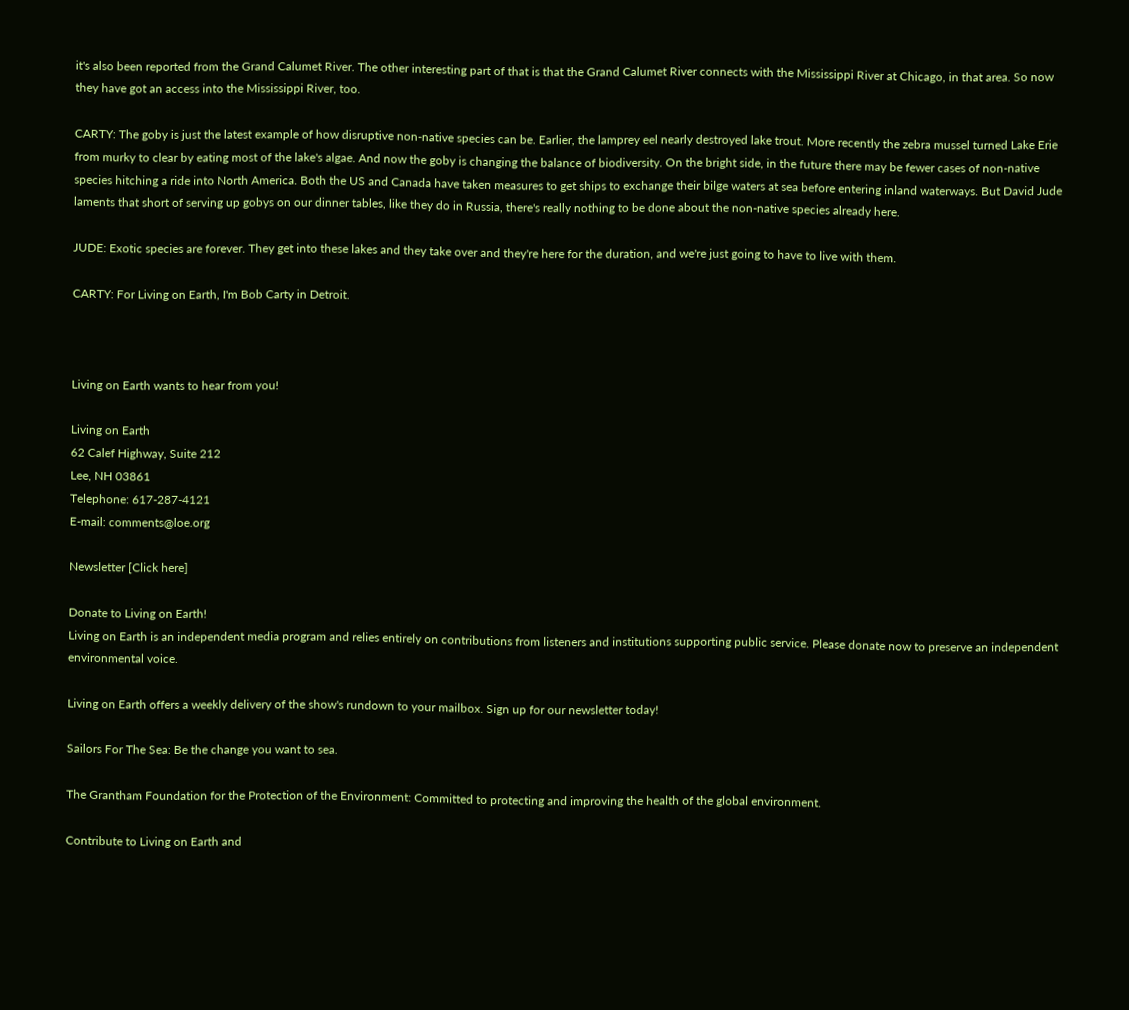it's also been reported from the Grand Calumet River. The other interesting part of that is that the Grand Calumet River connects with the Mississippi River at Chicago, in that area. So now they have got an access into the Mississippi River, too.

CARTY: The goby is just the latest example of how disruptive non-native species can be. Earlier, the lamprey eel nearly destroyed lake trout. More recently the zebra mussel turned Lake Erie from murky to clear by eating most of the lake's algae. And now the goby is changing the balance of biodiversity. On the bright side, in the future there may be fewer cases of non-native species hitching a ride into North America. Both the US and Canada have taken measures to get ships to exchange their bilge waters at sea before entering inland waterways. But David Jude laments that short of serving up gobys on our dinner tables, like they do in Russia, there's really nothing to be done about the non-native species already here.

JUDE: Exotic species are forever. They get into these lakes and they take over and they're here for the duration, and we're just going to have to live with them.

CARTY: For Living on Earth, I'm Bob Carty in Detroit.



Living on Earth wants to hear from you!

Living on Earth
62 Calef Highway, Suite 212
Lee, NH 03861
Telephone: 617-287-4121
E-mail: comments@loe.org

Newsletter [Click here]

Donate to Living on Earth!
Living on Earth is an independent media program and relies entirely on contributions from listeners and institutions supporting public service. Please donate now to preserve an independent environmental voice.

Living on Earth offers a weekly delivery of the show's rundown to your mailbox. Sign up for our newsletter today!

Sailors For The Sea: Be the change you want to sea.

The Grantham Foundation for the Protection of the Environment: Committed to protecting and improving the health of the global environment.

Contribute to Living on Earth and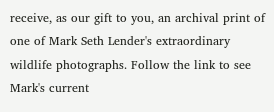receive, as our gift to you, an archival print of one of Mark Seth Lender's extraordinary wildlife photographs. Follow the link to see Mark's current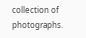collection of photographs.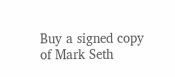Buy a signed copy of Mark Seth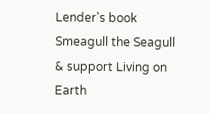Lender's book Smeagull the Seagull & support Living on Earth